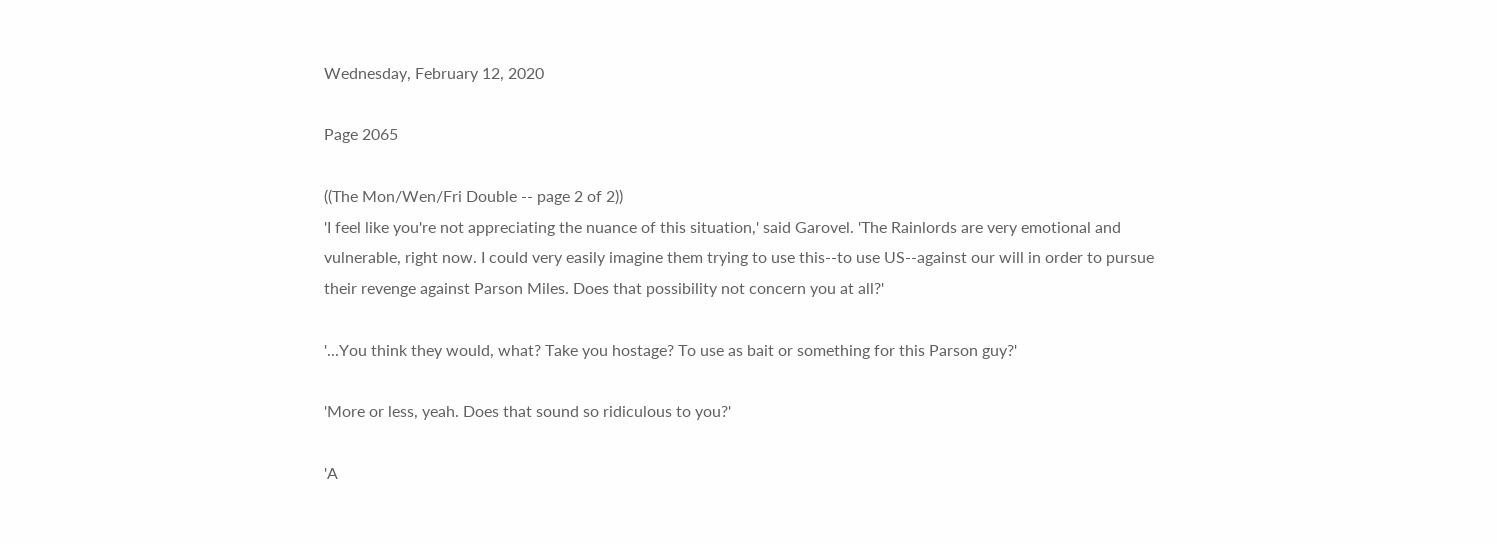Wednesday, February 12, 2020

Page 2065

((The Mon/Wen/Fri Double -- page 2 of 2))
'I feel like you're not appreciating the nuance of this situation,' said Garovel. 'The Rainlords are very emotional and vulnerable, right now. I could very easily imagine them trying to use this--to use US--against our will in order to pursue their revenge against Parson Miles. Does that possibility not concern you at all?'

'...You think they would, what? Take you hostage? To use as bait or something for this Parson guy?'

'More or less, yeah. Does that sound so ridiculous to you?'

'A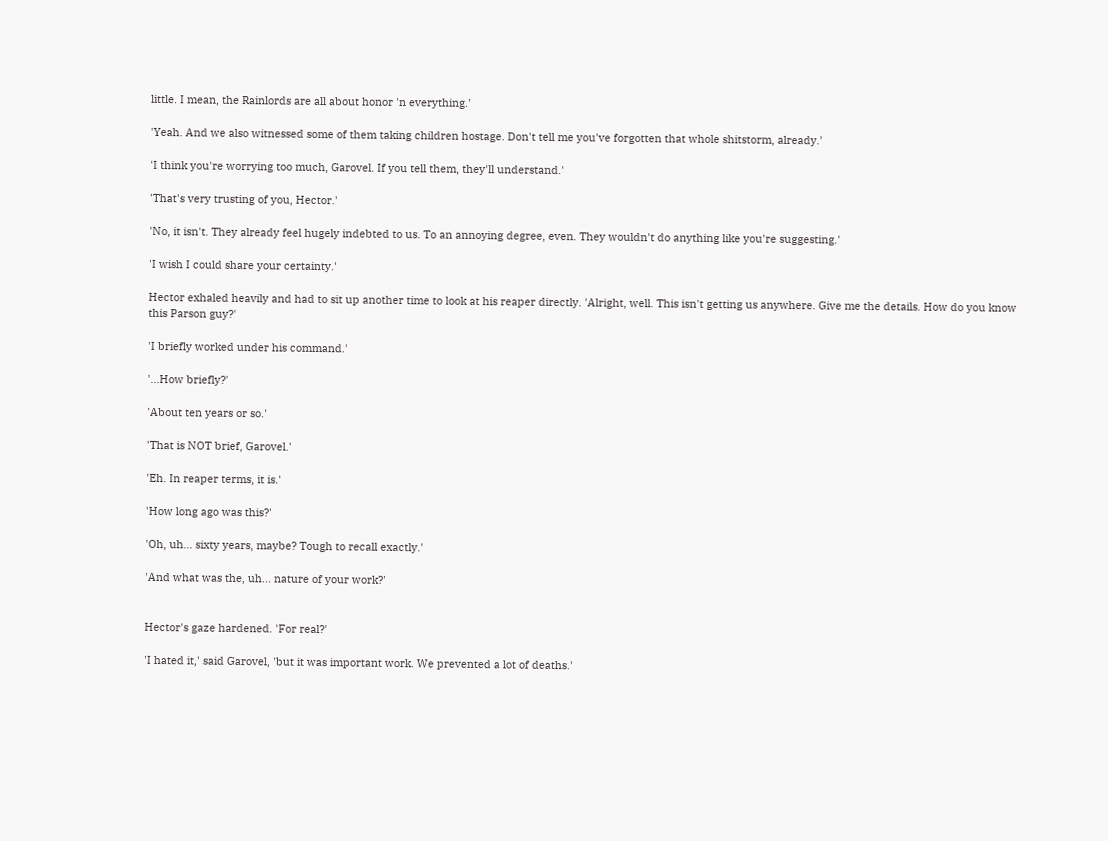little. I mean, the Rainlords are all about honor 'n everything.'

'Yeah. And we also witnessed some of them taking children hostage. Don't tell me you've forgotten that whole shitstorm, already.'

'I think you're worrying too much, Garovel. If you tell them, they'll understand.'

'That's very trusting of you, Hector.'

'No, it isn't. They already feel hugely indebted to us. To an annoying degree, even. They wouldn't do anything like you're suggesting.'

'I wish I could share your certainty.'

Hector exhaled heavily and had to sit up another time to look at his reaper directly. 'Alright, well. This isn't getting us anywhere. Give me the details. How do you know this Parson guy?'

'I briefly worked under his command.'

'...How briefly?'

'About ten years or so.'

'That is NOT brief, Garovel.'

'Eh. In reaper terms, it is.'

'How long ago was this?'

'Oh, uh... sixty years, maybe? Tough to recall exactly.'

'And what was the, uh... nature of your work?'


Hector's gaze hardened. 'For real?'

'I hated it,' said Garovel, 'but it was important work. We prevented a lot of deaths.'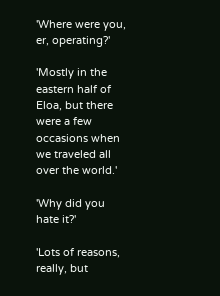'Where were you, er, operating?'

'Mostly in the eastern half of Eloa, but there were a few occasions when we traveled all over the world.'

'Why did you hate it?'

'Lots of reasons, really, but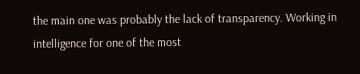the main one was probably the lack of transparency. Working in intelligence for one of the most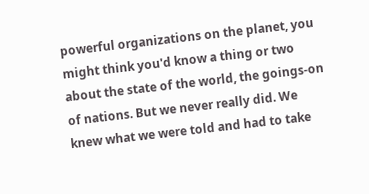powerful organizations on the planet, you might think you'd know a thing or two about the state of the world, the goings-on of nations. But we never really did. We knew what we were told and had to take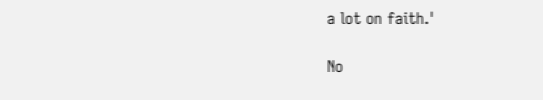a lot on faith.'

No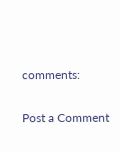comments:

Post a Comment